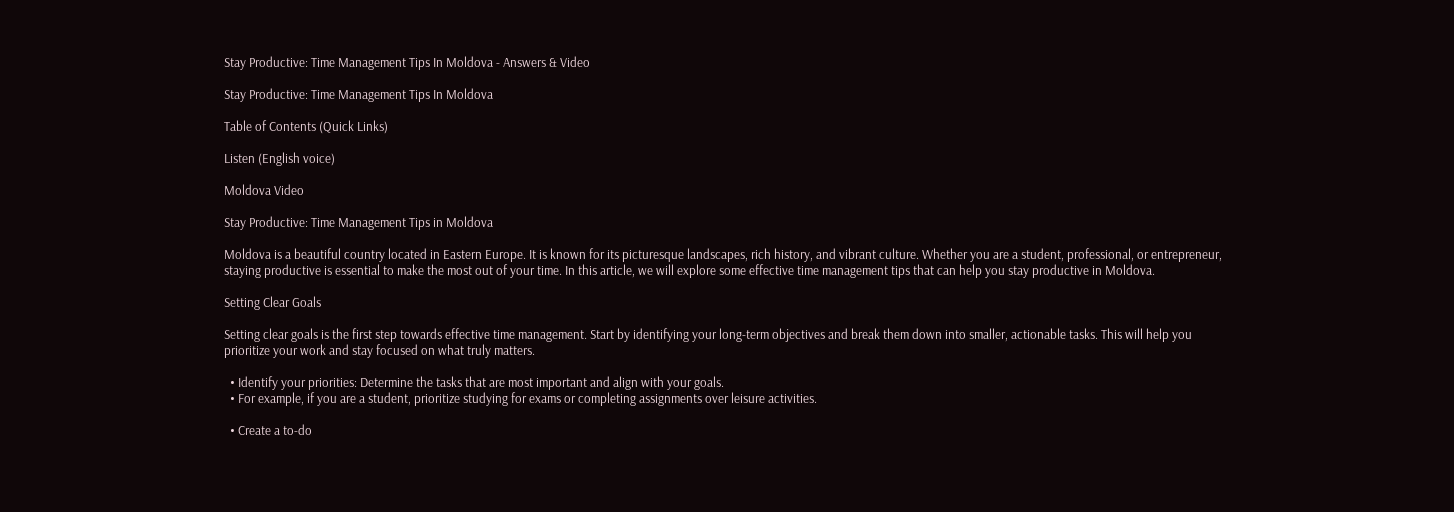Stay Productive: Time Management Tips In Moldova - Answers & Video

Stay Productive: Time Management Tips In Moldova

Table of Contents (Quick Links)

Listen (English voice)

Moldova Video

Stay Productive: Time Management Tips in Moldova

Moldova is a beautiful country located in Eastern Europe. It is known for its picturesque landscapes, rich history, and vibrant culture. Whether you are a student, professional, or entrepreneur, staying productive is essential to make the most out of your time. In this article, we will explore some effective time management tips that can help you stay productive in Moldova.

Setting Clear Goals

Setting clear goals is the first step towards effective time management. Start by identifying your long-term objectives and break them down into smaller, actionable tasks. This will help you prioritize your work and stay focused on what truly matters.

  • Identify your priorities: Determine the tasks that are most important and align with your goals.
  • For example, if you are a student, prioritize studying for exams or completing assignments over leisure activities.

  • Create a to-do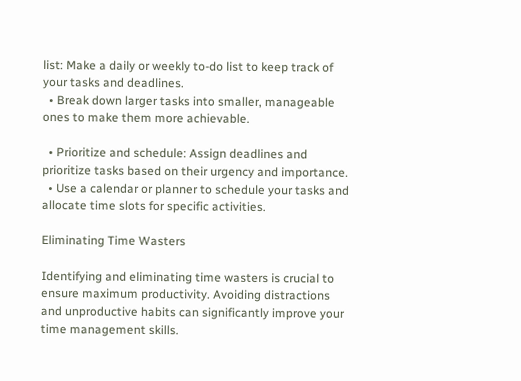list: Make a daily or weekly to-do list to keep track of your tasks and deadlines.
  • Break down larger tasks into smaller, manageable ones to make them more achievable.

  • Prioritize and schedule: Assign deadlines and prioritize tasks based on their urgency and importance.
  • Use a calendar or planner to schedule your tasks and allocate time slots for specific activities.

Eliminating Time Wasters

Identifying and eliminating time wasters is crucial to ensure maximum productivity. Avoiding distractions and unproductive habits can significantly improve your time management skills.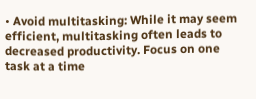• Avoid multitasking: While it may seem efficient, multitasking often leads to decreased productivity. Focus on one task at a time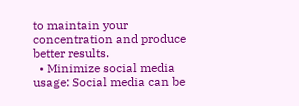to maintain your concentration and produce better results.
  • Minimize social media usage: Social media can be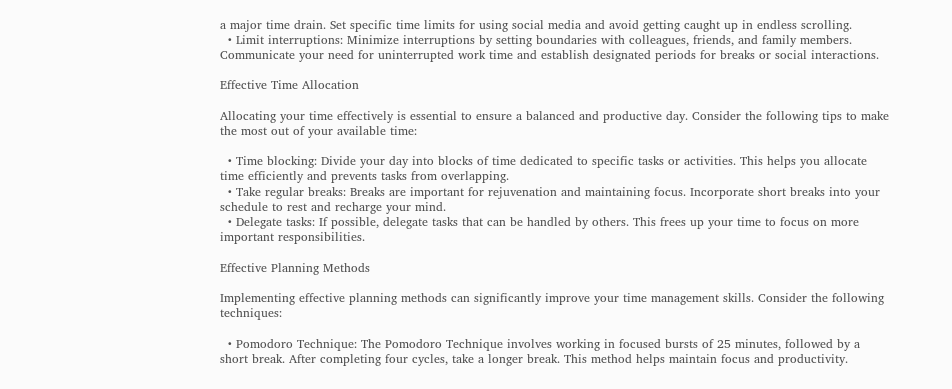a major time drain. Set specific time limits for using social media and avoid getting caught up in endless scrolling.
  • Limit interruptions: Minimize interruptions by setting boundaries with colleagues, friends, and family members. Communicate your need for uninterrupted work time and establish designated periods for breaks or social interactions.

Effective Time Allocation

Allocating your time effectively is essential to ensure a balanced and productive day. Consider the following tips to make the most out of your available time:

  • Time blocking: Divide your day into blocks of time dedicated to specific tasks or activities. This helps you allocate time efficiently and prevents tasks from overlapping.
  • Take regular breaks: Breaks are important for rejuvenation and maintaining focus. Incorporate short breaks into your schedule to rest and recharge your mind.
  • Delegate tasks: If possible, delegate tasks that can be handled by others. This frees up your time to focus on more important responsibilities.

Effective Planning Methods

Implementing effective planning methods can significantly improve your time management skills. Consider the following techniques:

  • Pomodoro Technique: The Pomodoro Technique involves working in focused bursts of 25 minutes, followed by a short break. After completing four cycles, take a longer break. This method helps maintain focus and productivity.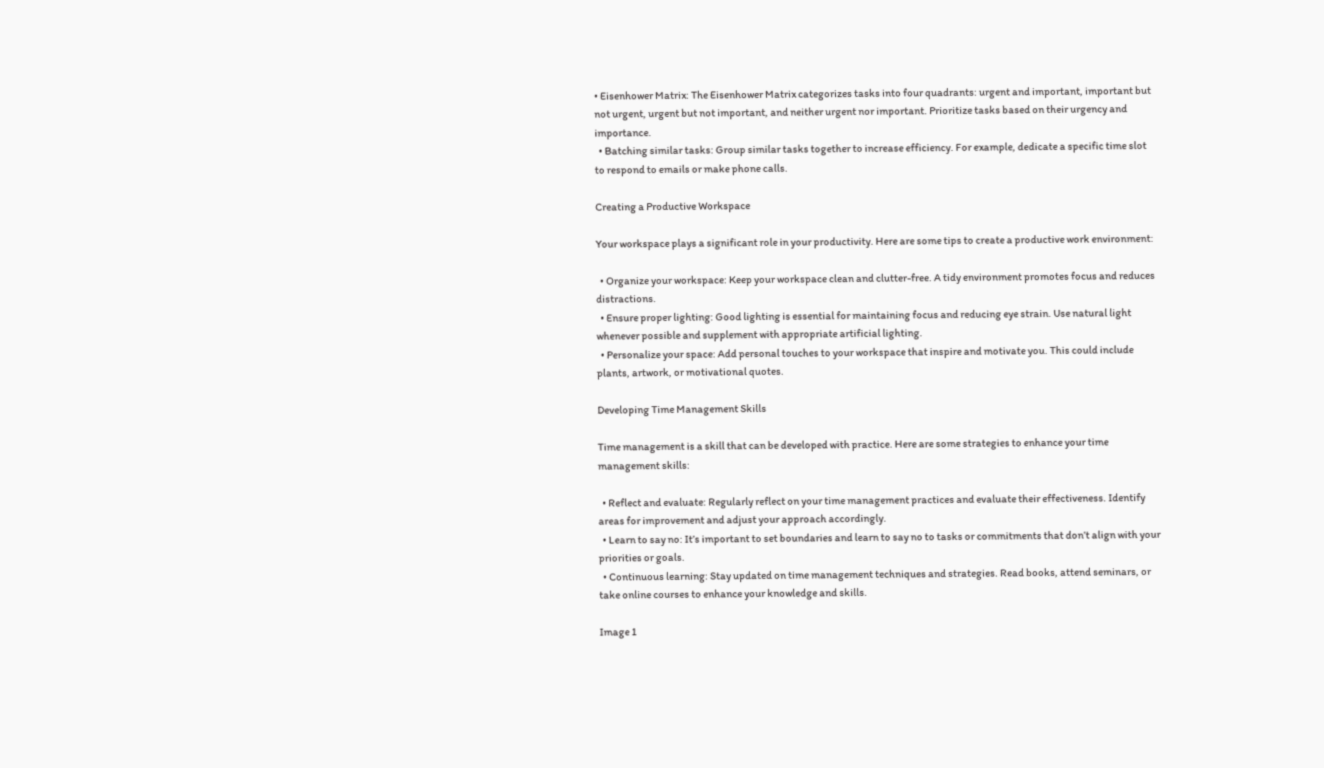• Eisenhower Matrix: The Eisenhower Matrix categorizes tasks into four quadrants: urgent and important, important but not urgent, urgent but not important, and neither urgent nor important. Prioritize tasks based on their urgency and importance.
  • Batching similar tasks: Group similar tasks together to increase efficiency. For example, dedicate a specific time slot to respond to emails or make phone calls.

Creating a Productive Workspace

Your workspace plays a significant role in your productivity. Here are some tips to create a productive work environment:

  • Organize your workspace: Keep your workspace clean and clutter-free. A tidy environment promotes focus and reduces distractions.
  • Ensure proper lighting: Good lighting is essential for maintaining focus and reducing eye strain. Use natural light whenever possible and supplement with appropriate artificial lighting.
  • Personalize your space: Add personal touches to your workspace that inspire and motivate you. This could include plants, artwork, or motivational quotes.

Developing Time Management Skills

Time management is a skill that can be developed with practice. Here are some strategies to enhance your time management skills:

  • Reflect and evaluate: Regularly reflect on your time management practices and evaluate their effectiveness. Identify areas for improvement and adjust your approach accordingly.
  • Learn to say no: It’s important to set boundaries and learn to say no to tasks or commitments that don’t align with your priorities or goals.
  • Continuous learning: Stay updated on time management techniques and strategies. Read books, attend seminars, or take online courses to enhance your knowledge and skills.

Image 1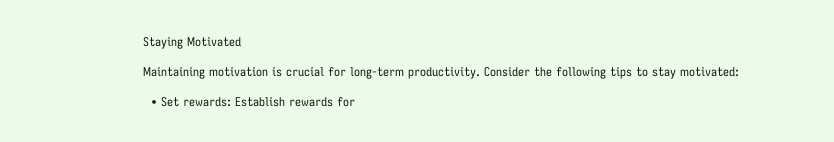Staying Motivated

Maintaining motivation is crucial for long-term productivity. Consider the following tips to stay motivated:

  • Set rewards: Establish rewards for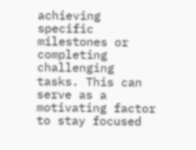achieving specific milestones or completing challenging tasks. This can serve as a motivating factor to stay focused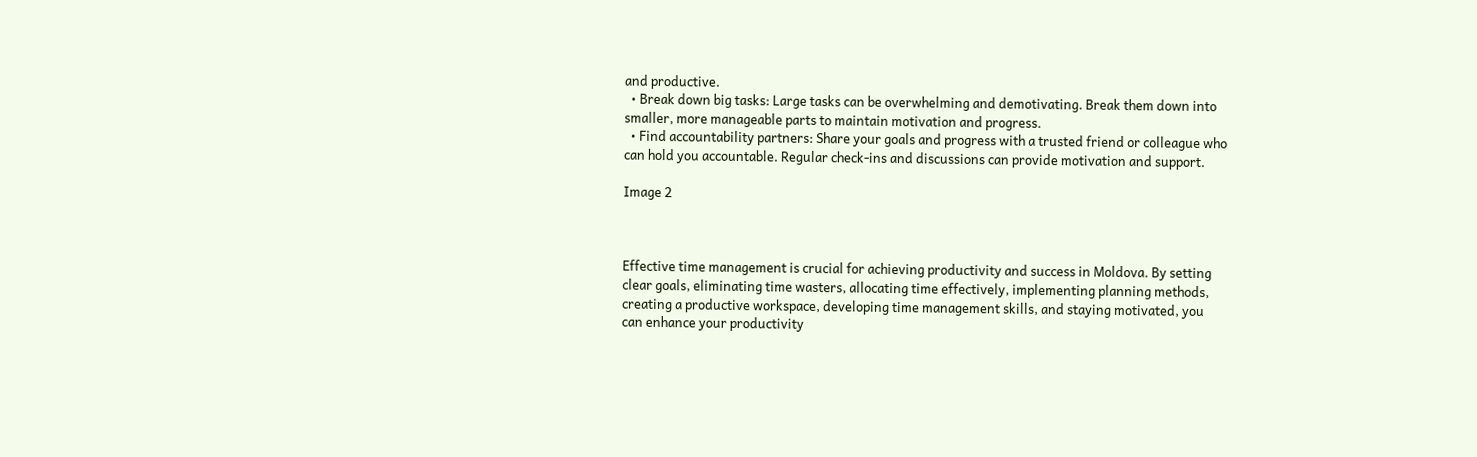and productive.
  • Break down big tasks: Large tasks can be overwhelming and demotivating. Break them down into smaller, more manageable parts to maintain motivation and progress.
  • Find accountability partners: Share your goals and progress with a trusted friend or colleague who can hold you accountable. Regular check-ins and discussions can provide motivation and support.

Image 2



Effective time management is crucial for achieving productivity and success in Moldova. By setting clear goals, eliminating time wasters, allocating time effectively, implementing planning methods, creating a productive workspace, developing time management skills, and staying motivated, you can enhance your productivity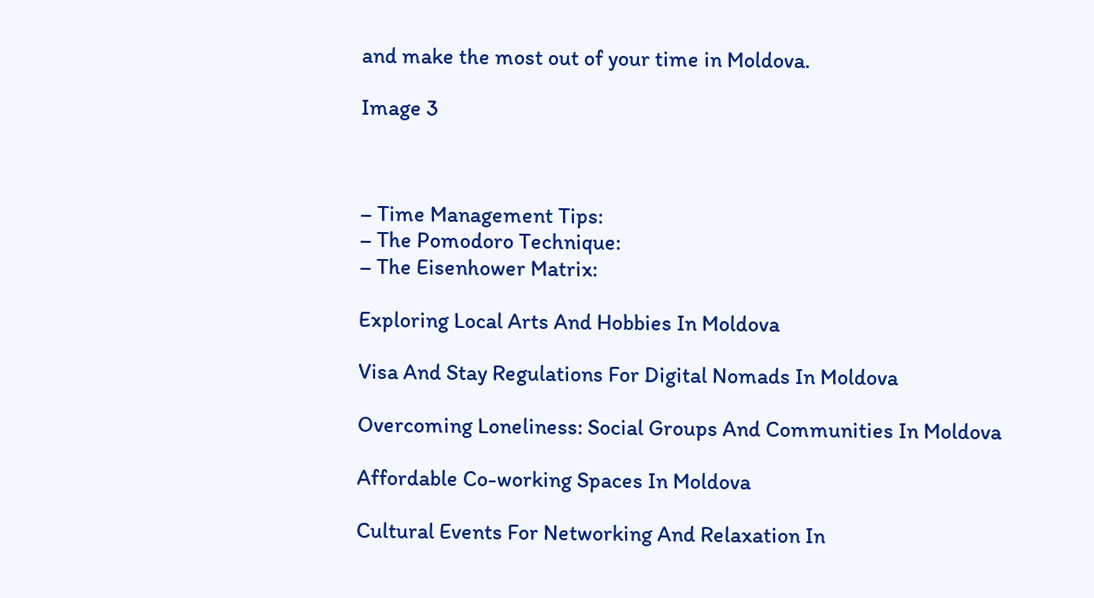and make the most out of your time in Moldova.

Image 3



– Time Management Tips:
– The Pomodoro Technique:
– The Eisenhower Matrix:

Exploring Local Arts And Hobbies In Moldova

Visa And Stay Regulations For Digital Nomads In Moldova

Overcoming Loneliness: Social Groups And Communities In Moldova

Affordable Co-working Spaces In Moldova

Cultural Events For Networking And Relaxation In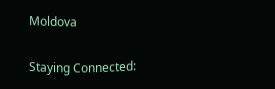Moldova

Staying Connected: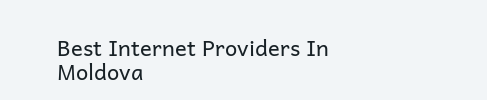Best Internet Providers In Moldova